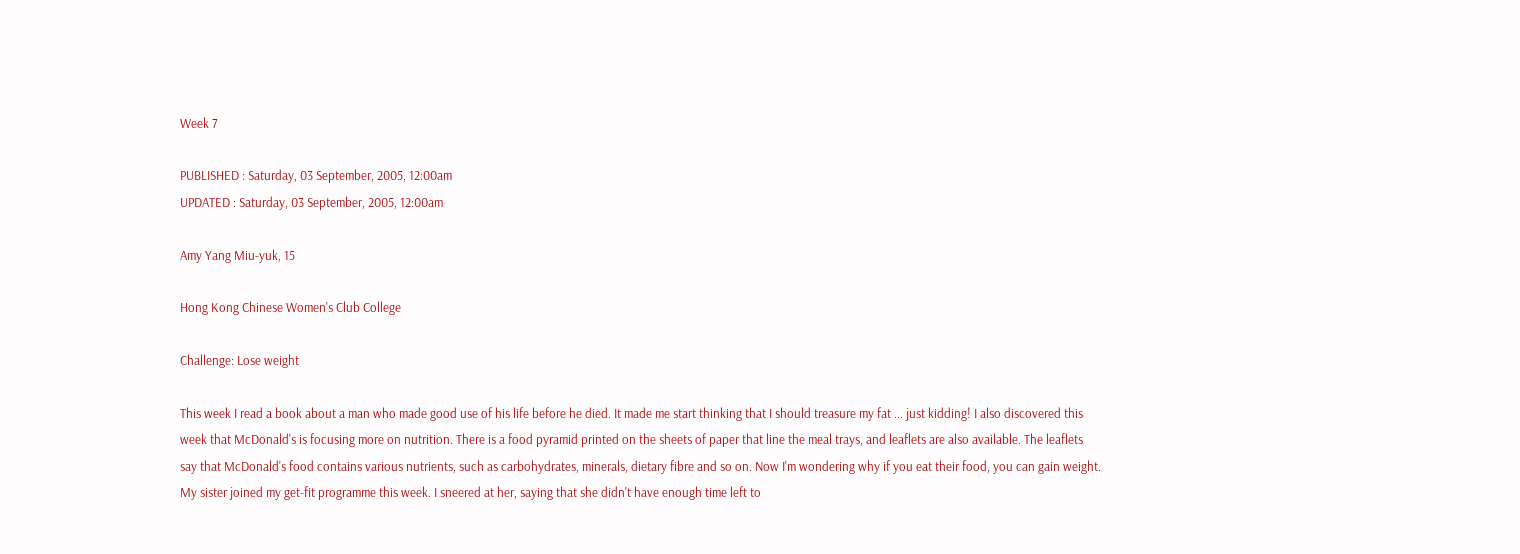Week 7

PUBLISHED : Saturday, 03 September, 2005, 12:00am
UPDATED : Saturday, 03 September, 2005, 12:00am

Amy Yang Miu-yuk, 15

Hong Kong Chinese Women's Club College

Challenge: Lose weight

This week I read a book about a man who made good use of his life before he died. It made me start thinking that I should treasure my fat ... just kidding! I also discovered this week that McDonald's is focusing more on nutrition. There is a food pyramid printed on the sheets of paper that line the meal trays, and leaflets are also available. The leaflets say that McDonald's food contains various nutrients, such as carbohydrates, minerals, dietary fibre and so on. Now I'm wondering why if you eat their food, you can gain weight. My sister joined my get-fit programme this week. I sneered at her, saying that she didn't have enough time left to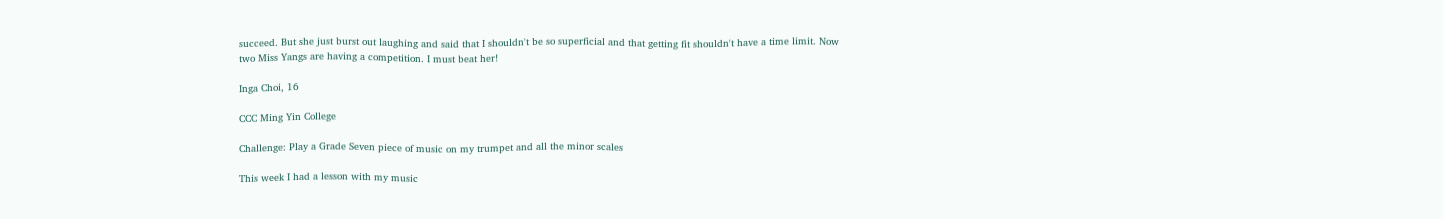succeed. But she just burst out laughing and said that I shouldn't be so superficial and that getting fit shouldn't have a time limit. Now two Miss Yangs are having a competition. I must beat her!

Inga Choi, 16

CCC Ming Yin College

Challenge: Play a Grade Seven piece of music on my trumpet and all the minor scales

This week I had a lesson with my music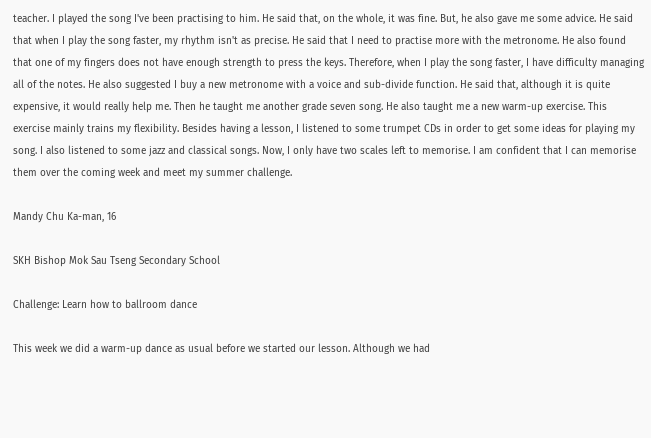teacher. I played the song I've been practising to him. He said that, on the whole, it was fine. But, he also gave me some advice. He said that when I play the song faster, my rhythm isn't as precise. He said that I need to practise more with the metronome. He also found that one of my fingers does not have enough strength to press the keys. Therefore, when I play the song faster, I have difficulty managing all of the notes. He also suggested I buy a new metronome with a voice and sub-divide function. He said that, although it is quite expensive, it would really help me. Then he taught me another grade seven song. He also taught me a new warm-up exercise. This exercise mainly trains my flexibility. Besides having a lesson, I listened to some trumpet CDs in order to get some ideas for playing my song. I also listened to some jazz and classical songs. Now, I only have two scales left to memorise. I am confident that I can memorise them over the coming week and meet my summer challenge.

Mandy Chu Ka-man, 16

SKH Bishop Mok Sau Tseng Secondary School

Challenge: Learn how to ballroom dance

This week we did a warm-up dance as usual before we started our lesson. Although we had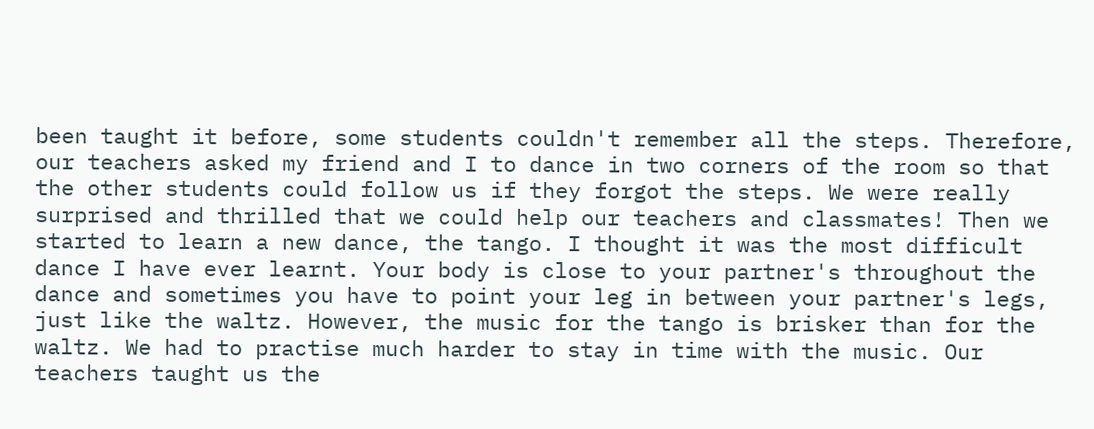been taught it before, some students couldn't remember all the steps. Therefore, our teachers asked my friend and I to dance in two corners of the room so that the other students could follow us if they forgot the steps. We were really surprised and thrilled that we could help our teachers and classmates! Then we started to learn a new dance, the tango. I thought it was the most difficult dance I have ever learnt. Your body is close to your partner's throughout the dance and sometimes you have to point your leg in between your partner's legs, just like the waltz. However, the music for the tango is brisker than for the waltz. We had to practise much harder to stay in time with the music. Our teachers taught us the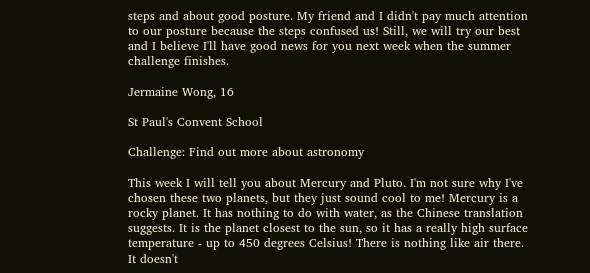steps and about good posture. My friend and I didn't pay much attention to our posture because the steps confused us! Still, we will try our best and I believe I'll have good news for you next week when the summer challenge finishes.

Jermaine Wong, 16

St Paul's Convent School

Challenge: Find out more about astronomy

This week I will tell you about Mercury and Pluto. I'm not sure why I've chosen these two planets, but they just sound cool to me! Mercury is a rocky planet. It has nothing to do with water, as the Chinese translation suggests. It is the planet closest to the sun, so it has a really high surface temperature - up to 450 degrees Celsius! There is nothing like air there. It doesn't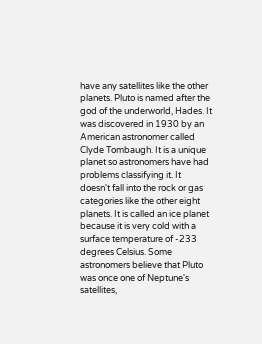have any satellites like the other planets. Pluto is named after the god of the underworld, Hades. It was discovered in 1930 by an American astronomer called Clyde Tombaugh. It is a unique planet so astronomers have had problems classifying it. It doesn't fall into the rock or gas categories like the other eight planets. It is called an ice planet because it is very cold with a surface temperature of -233 degrees Celsius. Some astronomers believe that Pluto was once one of Neptune's satellites,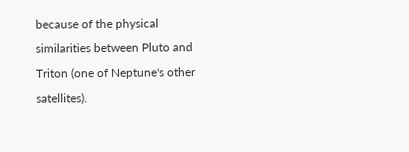because of the physical similarities between Pluto and Triton (one of Neptune's other satellites).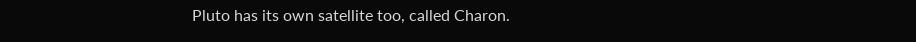Pluto has its own satellite too, called Charon.